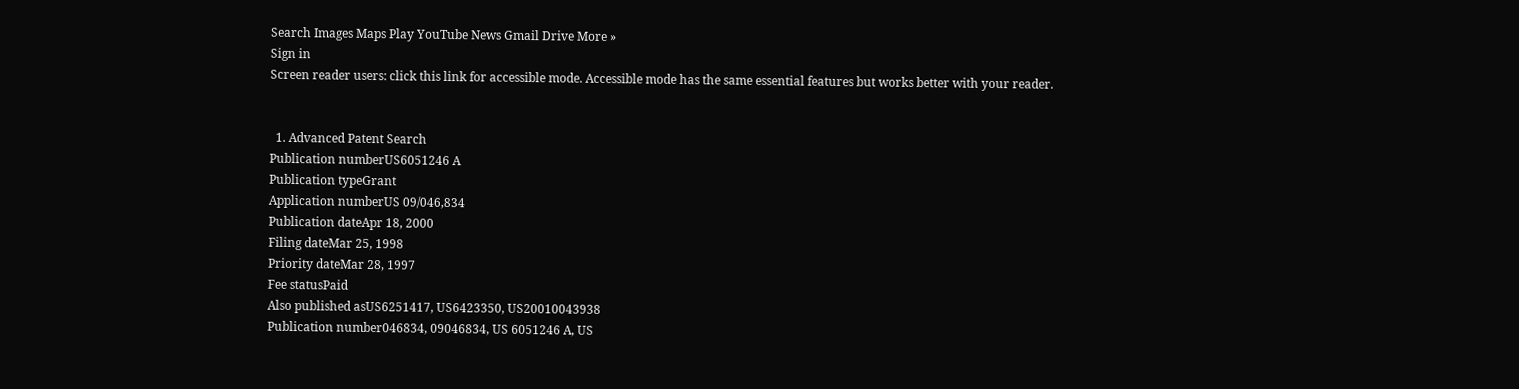Search Images Maps Play YouTube News Gmail Drive More »
Sign in
Screen reader users: click this link for accessible mode. Accessible mode has the same essential features but works better with your reader.


  1. Advanced Patent Search
Publication numberUS6051246 A
Publication typeGrant
Application numberUS 09/046,834
Publication dateApr 18, 2000
Filing dateMar 25, 1998
Priority dateMar 28, 1997
Fee statusPaid
Also published asUS6251417, US6423350, US20010043938
Publication number046834, 09046834, US 6051246 A, US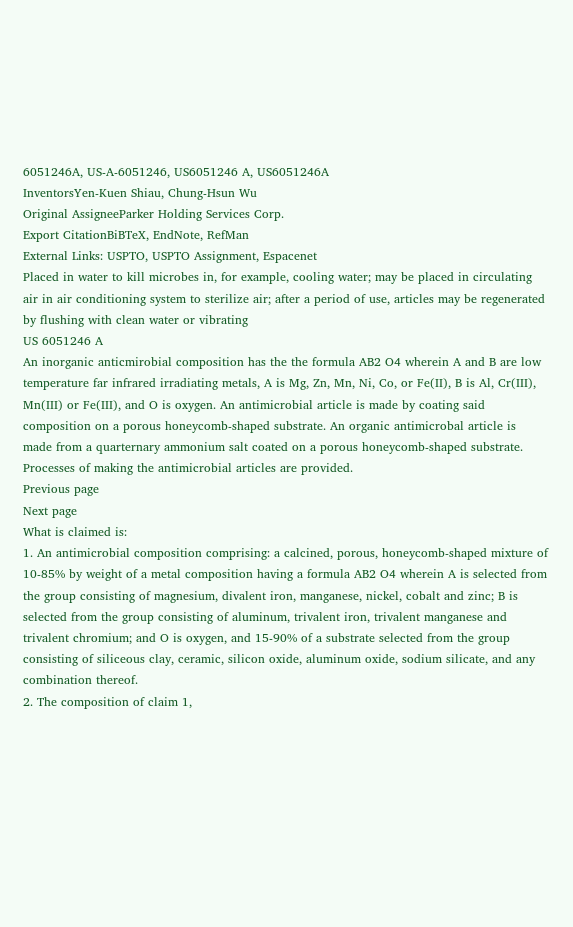6051246A, US-A-6051246, US6051246 A, US6051246A
InventorsYen-Kuen Shiau, Chung-Hsun Wu
Original AssigneeParker Holding Services Corp.
Export CitationBiBTeX, EndNote, RefMan
External Links: USPTO, USPTO Assignment, Espacenet
Placed in water to kill microbes in, for example, cooling water; may be placed in circulating air in air conditioning system to sterilize air; after a period of use, articles may be regenerated by flushing with clean water or vibrating
US 6051246 A
An inorganic anticmirobial composition has the the formula AB2 O4 wherein A and B are low temperature far infrared irradiating metals, A is Mg, Zn, Mn, Ni, Co, or Fe(II), B is Al, Cr(III), Mn(III) or Fe(III), and O is oxygen. An antimicrobial article is made by coating said composition on a porous honeycomb-shaped substrate. An organic antimicrobal article is made from a quarternary ammonium salt coated on a porous honeycomb-shaped substrate. Processes of making the antimicrobial articles are provided.
Previous page
Next page
What is claimed is:
1. An antimicrobial composition comprising: a calcined, porous, honeycomb-shaped mixture of 10-85% by weight of a metal composition having a formula AB2 O4 wherein A is selected from the group consisting of magnesium, divalent iron, manganese, nickel, cobalt and zinc; B is selected from the group consisting of aluminum, trivalent iron, trivalent manganese and trivalent chromium; and O is oxygen, and 15-90% of a substrate selected from the group consisting of siliceous clay, ceramic, silicon oxide, aluminum oxide, sodium silicate, and any combination thereof.
2. The composition of claim 1,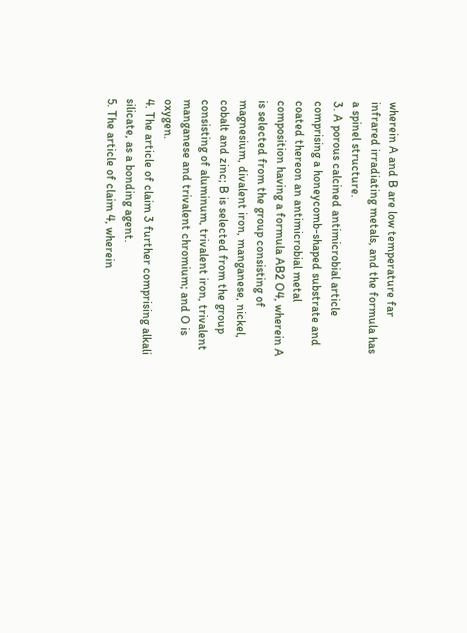wherein A and B are low temperature far infrared irradiating metals, and the formula has a spinel structure.
3. A porous calcined antimicrobial article comprising a honeycomb-shaped substrate and coated thereon an antimicrobial metal composition having a formula AB2 O4, wherein A is selected from the group consisting of magnesium, divalent iron, manganese, nickel, cobalt and zinc; B is selected from the group consisting of aluminum, trivalent iron, trivalent manganese and trivalent chromium; and O is oxygen.
4. The article of claim 3 further comprising alkali silicate, as a bonding agent.
5. The article of claim 4, wherein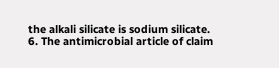the alkali silicate is sodium silicate.
6. The antimicrobial article of claim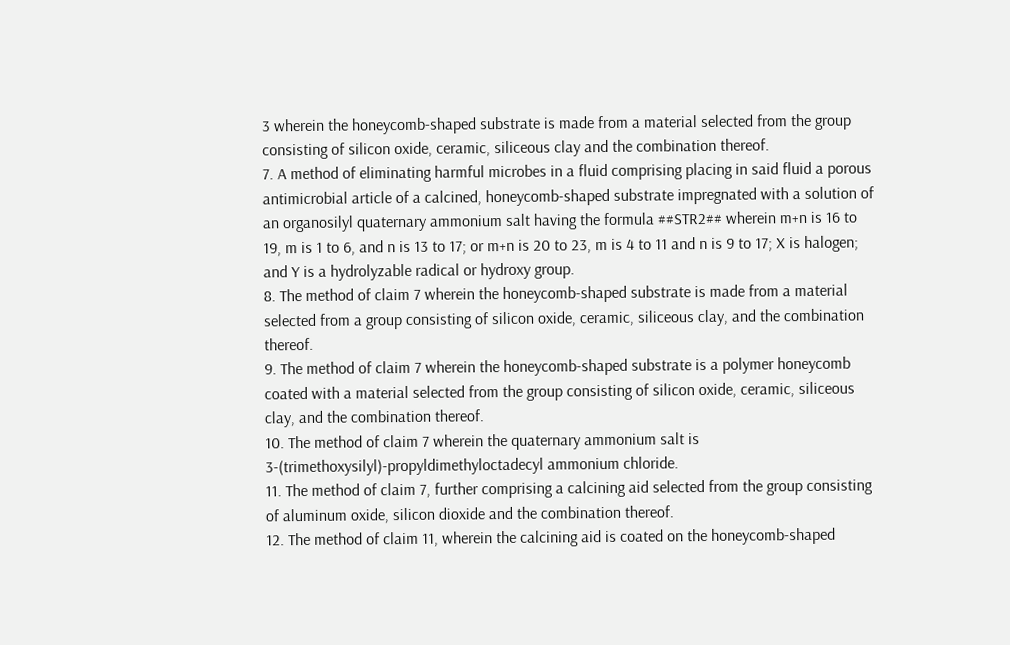3 wherein the honeycomb-shaped substrate is made from a material selected from the group consisting of silicon oxide, ceramic, siliceous clay and the combination thereof.
7. A method of eliminating harmful microbes in a fluid comprising placing in said fluid a porous antimicrobial article of a calcined, honeycomb-shaped substrate impregnated with a solution of an organosilyl quaternary ammonium salt having the formula ##STR2## wherein m+n is 16 to 19, m is 1 to 6, and n is 13 to 17; or m+n is 20 to 23, m is 4 to 11 and n is 9 to 17; X is halogen; and Y is a hydrolyzable radical or hydroxy group.
8. The method of claim 7 wherein the honeycomb-shaped substrate is made from a material selected from a group consisting of silicon oxide, ceramic, siliceous clay, and the combination thereof.
9. The method of claim 7 wherein the honeycomb-shaped substrate is a polymer honeycomb coated with a material selected from the group consisting of silicon oxide, ceramic, siliceous clay, and the combination thereof.
10. The method of claim 7 wherein the quaternary ammonium salt is 3-(trimethoxysilyl)-propyldimethyloctadecyl ammonium chloride.
11. The method of claim 7, further comprising a calcining aid selected from the group consisting of aluminum oxide, silicon dioxide and the combination thereof.
12. The method of claim 11, wherein the calcining aid is coated on the honeycomb-shaped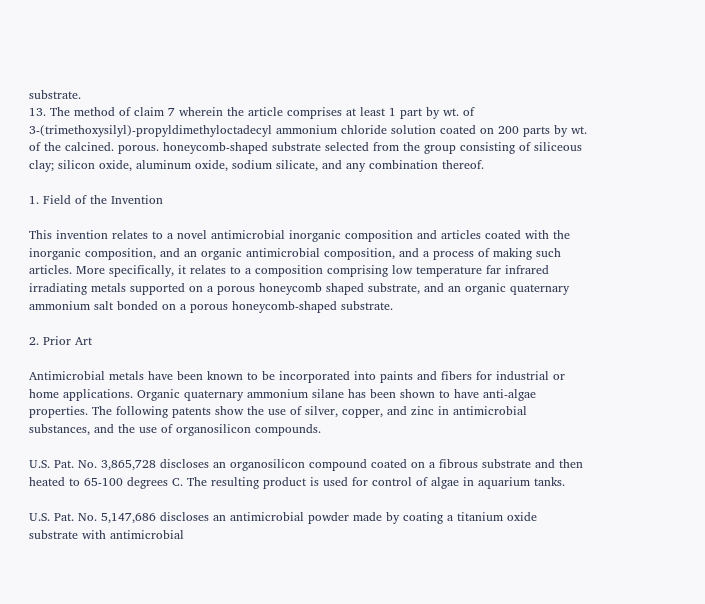substrate.
13. The method of claim 7 wherein the article comprises at least 1 part by wt. of 3-(trimethoxysilyl)-propyldimethyloctadecyl ammonium chloride solution coated on 200 parts by wt. of the calcined. porous. honeycomb-shaped substrate selected from the group consisting of siliceous clay; silicon oxide, aluminum oxide, sodium silicate, and any combination thereof.

1. Field of the Invention

This invention relates to a novel antimicrobial inorganic composition and articles coated with the inorganic composition, and an organic antimicrobial composition, and a process of making such articles. More specifically, it relates to a composition comprising low temperature far infrared irradiating metals supported on a porous honeycomb shaped substrate, and an organic quaternary ammonium salt bonded on a porous honeycomb-shaped substrate.

2. Prior Art

Antimicrobial metals have been known to be incorporated into paints and fibers for industrial or home applications. Organic quaternary ammonium silane has been shown to have anti-algae properties. The following patents show the use of silver, copper, and zinc in antimicrobial substances, and the use of organosilicon compounds.

U.S. Pat. No. 3,865,728 discloses an organosilicon compound coated on a fibrous substrate and then heated to 65-100 degrees C. The resulting product is used for control of algae in aquarium tanks.

U.S. Pat. No. 5,147,686 discloses an antimicrobial powder made by coating a titanium oxide substrate with antimicrobial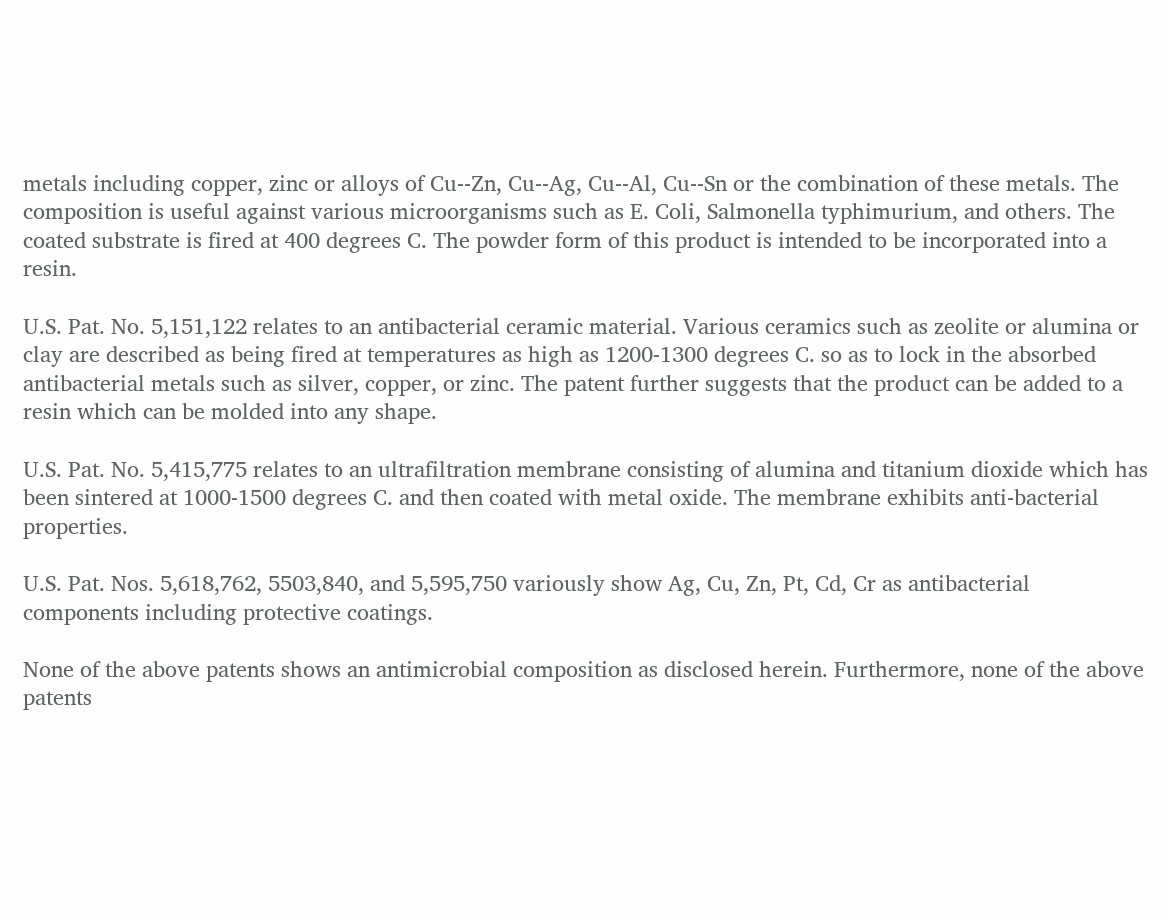metals including copper, zinc or alloys of Cu--Zn, Cu--Ag, Cu--Al, Cu--Sn or the combination of these metals. The composition is useful against various microorganisms such as E. Coli, Salmonella typhimurium, and others. The coated substrate is fired at 400 degrees C. The powder form of this product is intended to be incorporated into a resin.

U.S. Pat. No. 5,151,122 relates to an antibacterial ceramic material. Various ceramics such as zeolite or alumina or clay are described as being fired at temperatures as high as 1200-1300 degrees C. so as to lock in the absorbed antibacterial metals such as silver, copper, or zinc. The patent further suggests that the product can be added to a resin which can be molded into any shape.

U.S. Pat. No. 5,415,775 relates to an ultrafiltration membrane consisting of alumina and titanium dioxide which has been sintered at 1000-1500 degrees C. and then coated with metal oxide. The membrane exhibits anti-bacterial properties.

U.S. Pat. Nos. 5,618,762, 5503,840, and 5,595,750 variously show Ag, Cu, Zn, Pt, Cd, Cr as antibacterial components including protective coatings.

None of the above patents shows an antimicrobial composition as disclosed herein. Furthermore, none of the above patents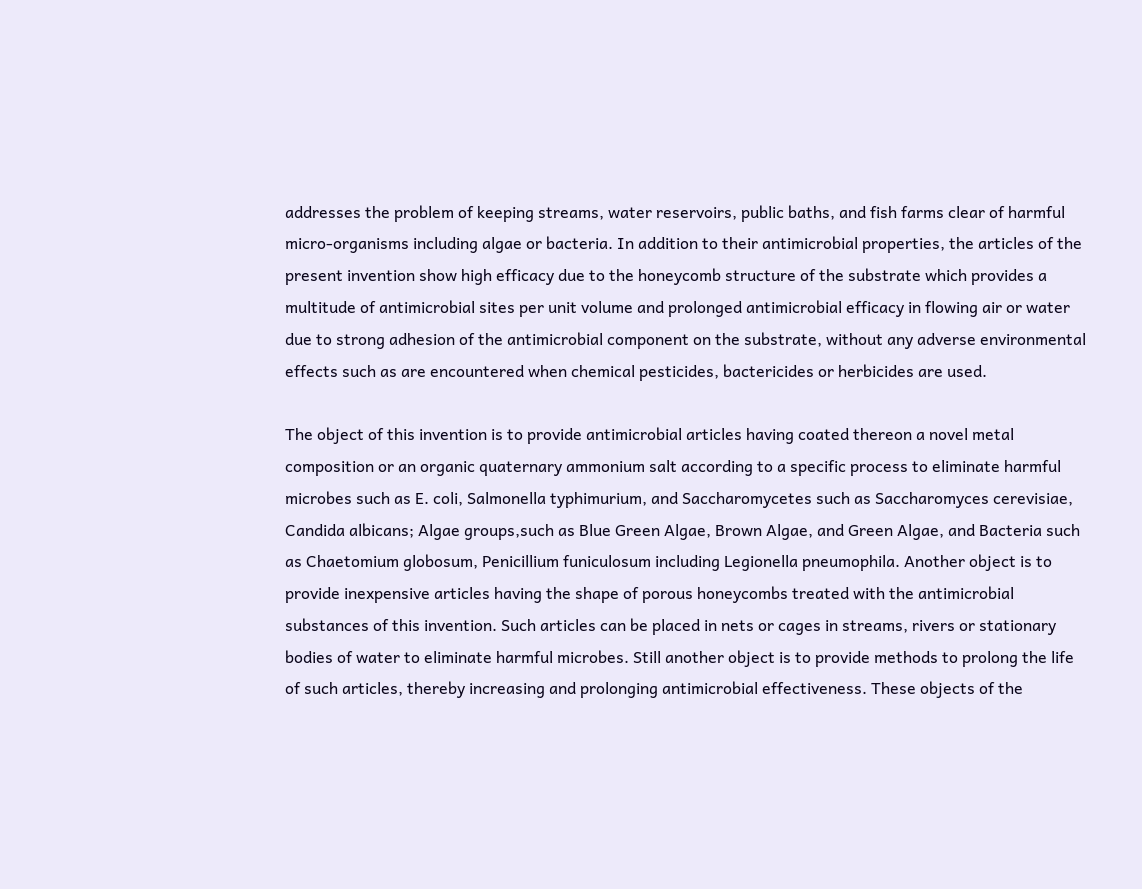addresses the problem of keeping streams, water reservoirs, public baths, and fish farms clear of harmful micro-organisms including algae or bacteria. In addition to their antimicrobial properties, the articles of the present invention show high efficacy due to the honeycomb structure of the substrate which provides a multitude of antimicrobial sites per unit volume and prolonged antimicrobial efficacy in flowing air or water due to strong adhesion of the antimicrobial component on the substrate, without any adverse environmental effects such as are encountered when chemical pesticides, bactericides or herbicides are used.

The object of this invention is to provide antimicrobial articles having coated thereon a novel metal composition or an organic quaternary ammonium salt according to a specific process to eliminate harmful microbes such as E. coli, Salmonella typhimurium, and Saccharomycetes such as Saccharomyces cerevisiae, Candida albicans; Algae groups,such as Blue Green Algae, Brown Algae, and Green Algae, and Bacteria such as Chaetomium globosum, Penicillium funiculosum including Legionella pneumophila. Another object is to provide inexpensive articles having the shape of porous honeycombs treated with the antimicrobial substances of this invention. Such articles can be placed in nets or cages in streams, rivers or stationary bodies of water to eliminate harmful microbes. Still another object is to provide methods to prolong the life of such articles, thereby increasing and prolonging antimicrobial effectiveness. These objects of the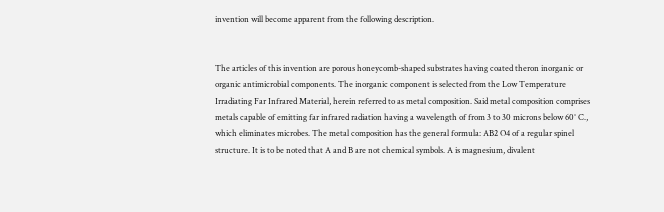invention will become apparent from the following description.


The articles of this invention are porous honeycomb-shaped substrates having coated theron inorganic or organic antimicrobial components. The inorganic component is selected from the Low Temperature Irradiating Far Infrared Material, herein referred to as metal composition. Said metal composition comprises metals capable of emitting far infrared radiation having a wavelength of from 3 to 30 microns below 60° C., which eliminates microbes. The metal composition has the general formula: AB2 O4 of a regular spinel structure. It is to be noted that A and B are not chemical symbols. A is magnesium, divalent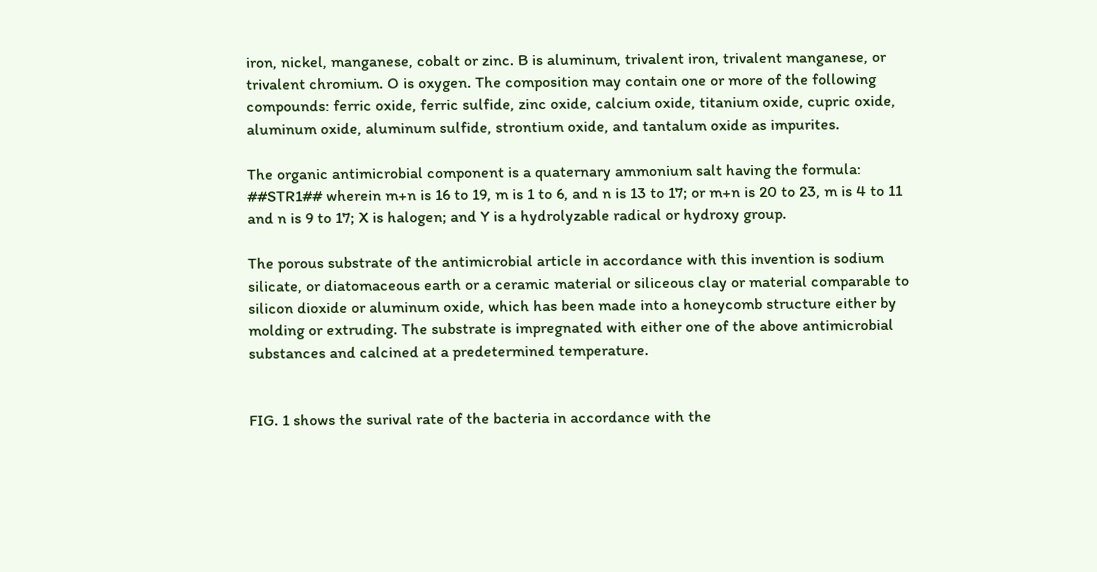iron, nickel, manganese, cobalt or zinc. B is aluminum, trivalent iron, trivalent manganese, or trivalent chromium. O is oxygen. The composition may contain one or more of the following compounds: ferric oxide, ferric sulfide, zinc oxide, calcium oxide, titanium oxide, cupric oxide, aluminum oxide, aluminum sulfide, strontium oxide, and tantalum oxide as impurites.

The organic antimicrobial component is a quaternary ammonium salt having the formula: ##STR1## wherein m+n is 16 to 19, m is 1 to 6, and n is 13 to 17; or m+n is 20 to 23, m is 4 to 11 and n is 9 to 17; X is halogen; and Y is a hydrolyzable radical or hydroxy group.

The porous substrate of the antimicrobial article in accordance with this invention is sodium silicate, or diatomaceous earth or a ceramic material or siliceous clay or material comparable to silicon dioxide or aluminum oxide, which has been made into a honeycomb structure either by molding or extruding. The substrate is impregnated with either one of the above antimicrobial substances and calcined at a predetermined temperature.


FIG. 1 shows the surival rate of the bacteria in accordance with the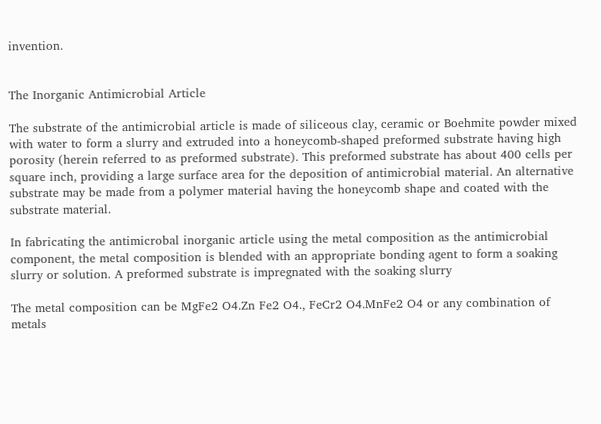invention.


The Inorganic Antimicrobial Article

The substrate of the antimicrobial article is made of siliceous clay, ceramic or Boehmite powder mixed with water to form a slurry and extruded into a honeycomb-shaped preformed substrate having high porosity (herein referred to as preformed substrate). This preformed substrate has about 400 cells per square inch, providing a large surface area for the deposition of antimicrobial material. An alternative substrate may be made from a polymer material having the honeycomb shape and coated with the substrate material.

In fabricating the antimicrobal inorganic article using the metal composition as the antimicrobial component, the metal composition is blended with an appropriate bonding agent to form a soaking slurry or solution. A preformed substrate is impregnated with the soaking slurry

The metal composition can be MgFe2 O4.Zn Fe2 O4., FeCr2 O4.MnFe2 O4 or any combination of metals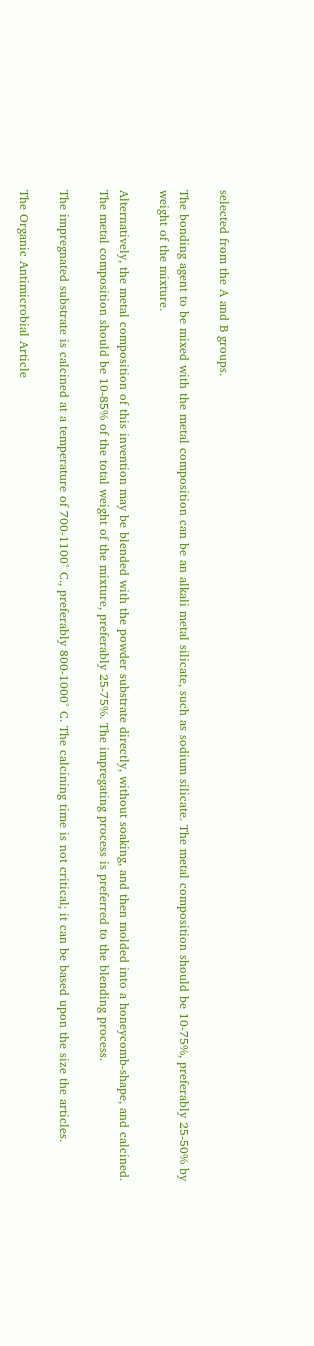selected from the A and B groups.

The bonding agent to be mixed with the metal composition can be an alkali metal silicate, such as sodium silicate. The metal composition should be 10-75%, preferably 25-50% by weight of the mixture.

Alternatively, the metal composition of this invention may be blended with the powder substrate directly, without soaking, and then molded into a honeycomb-shape, and calcined. The metal composition should be 10-85% of the total weight of the mixture, preferably 25-75%. The impregating process is preferred to the blending process.

The impregnated substrate is calcined at a temperature of 700-1100° C., preferably 800-1000° C. The calcining time is not critical; it can be based upon the size the articles.

The Organic Antimicrobial Article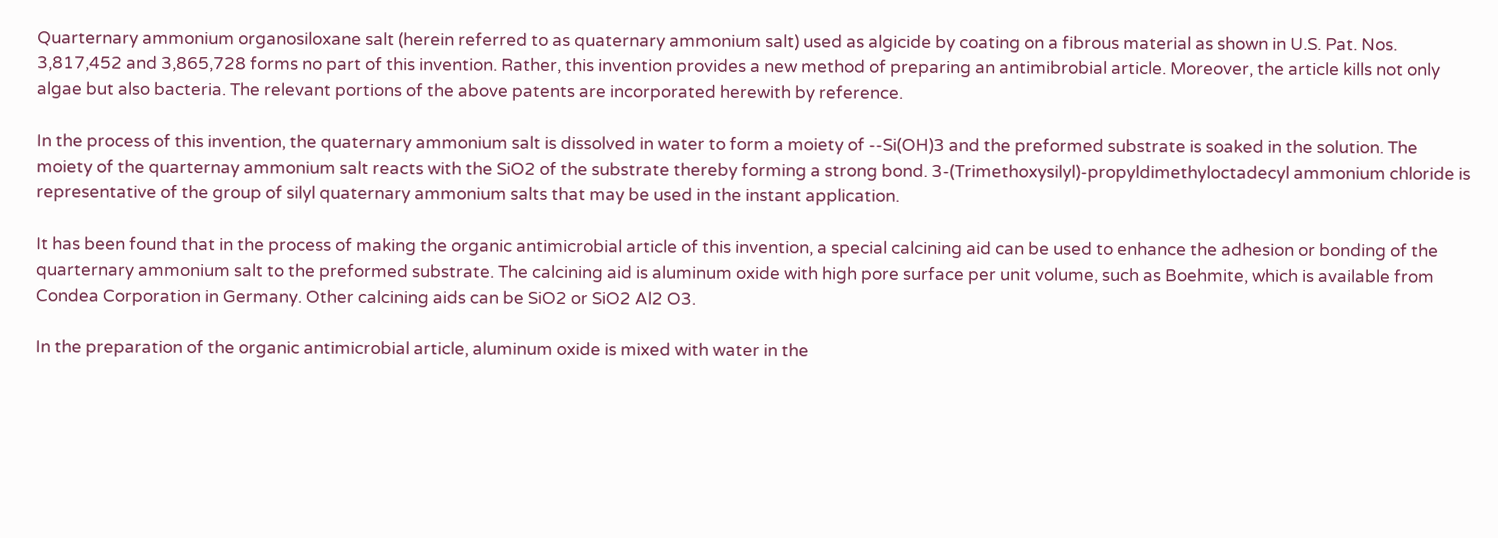Quarternary ammonium organosiloxane salt (herein referred to as quaternary ammonium salt) used as algicide by coating on a fibrous material as shown in U.S. Pat. Nos. 3,817,452 and 3,865,728 forms no part of this invention. Rather, this invention provides a new method of preparing an antimibrobial article. Moreover, the article kills not only algae but also bacteria. The relevant portions of the above patents are incorporated herewith by reference.

In the process of this invention, the quaternary ammonium salt is dissolved in water to form a moiety of --Si(OH)3 and the preformed substrate is soaked in the solution. The moiety of the quarternay ammonium salt reacts with the SiO2 of the substrate thereby forming a strong bond. 3-(Trimethoxysilyl)-propyldimethyloctadecyl ammonium chloride is representative of the group of silyl quaternary ammonium salts that may be used in the instant application.

It has been found that in the process of making the organic antimicrobial article of this invention, a special calcining aid can be used to enhance the adhesion or bonding of the quarternary ammonium salt to the preformed substrate. The calcining aid is aluminum oxide with high pore surface per unit volume, such as Boehmite, which is available from Condea Corporation in Germany. Other calcining aids can be SiO2 or SiO2 Al2 O3.

In the preparation of the organic antimicrobial article, aluminum oxide is mixed with water in the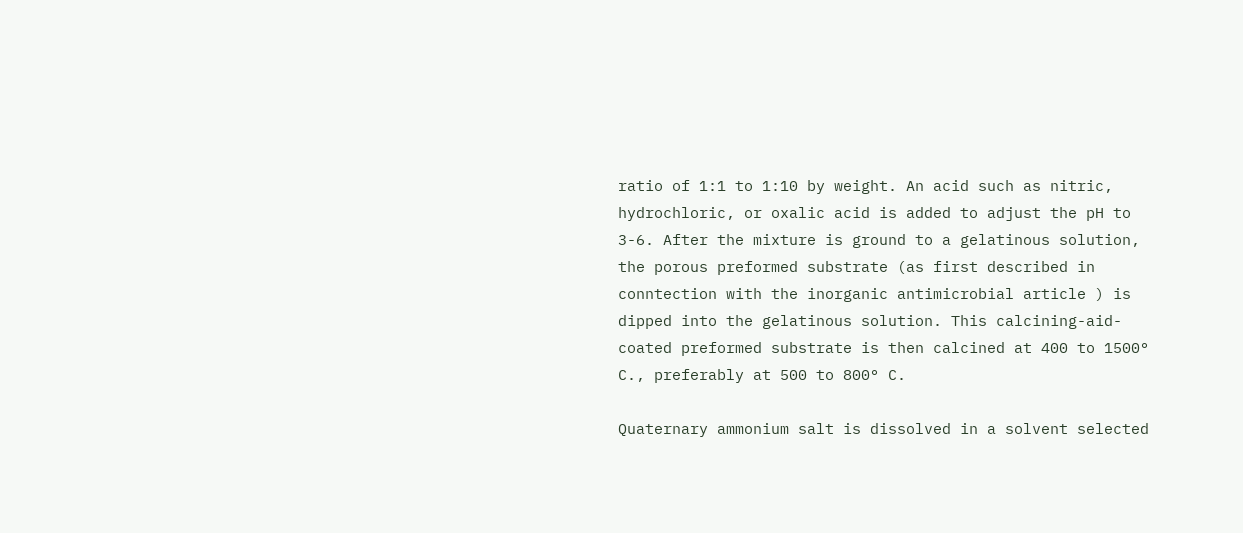ratio of 1:1 to 1:10 by weight. An acid such as nitric, hydrochloric, or oxalic acid is added to adjust the pH to 3-6. After the mixture is ground to a gelatinous solution, the porous preformed substrate (as first described in conntection with the inorganic antimicrobial article ) is dipped into the gelatinous solution. This calcining-aid-coated preformed substrate is then calcined at 400 to 1500° C., preferably at 500 to 800° C.

Quaternary ammonium salt is dissolved in a solvent selected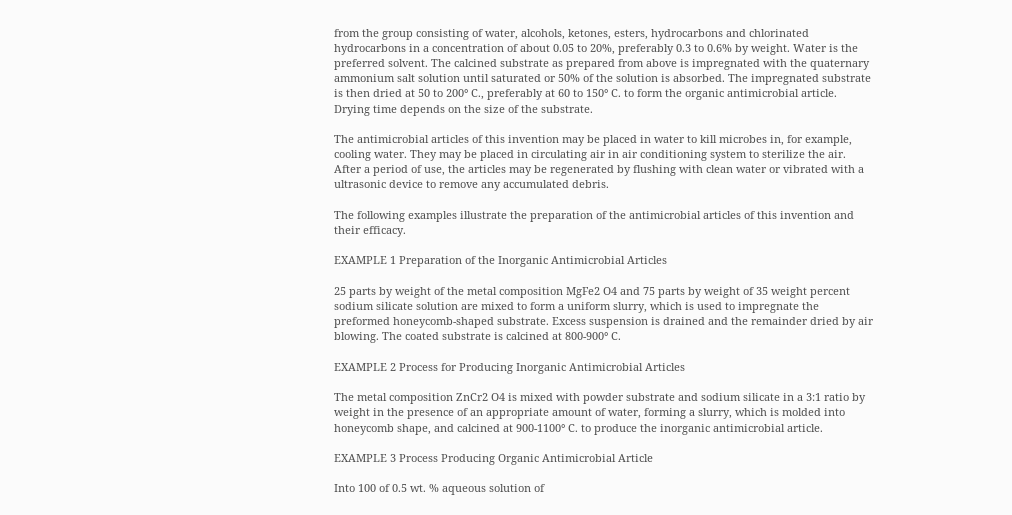from the group consisting of water, alcohols, ketones, esters, hydrocarbons and chlorinated hydrocarbons in a concentration of about 0.05 to 20%, preferably 0.3 to 0.6% by weight. Water is the preferred solvent. The calcined substrate as prepared from above is impregnated with the quaternary ammonium salt solution until saturated or 50% of the solution is absorbed. The impregnated substrate is then dried at 50 to 200° C., preferably at 60 to 150° C. to form the organic antimicrobial article. Drying time depends on the size of the substrate.

The antimicrobial articles of this invention may be placed in water to kill microbes in, for example, cooling water. They may be placed in circulating air in air conditioning system to sterilize the air. After a period of use, the articles may be regenerated by flushing with clean water or vibrated with a ultrasonic device to remove any accumulated debris.

The following examples illustrate the preparation of the antimicrobial articles of this invention and their efficacy.

EXAMPLE 1 Preparation of the Inorganic Antimicrobial Articles

25 parts by weight of the metal composition MgFe2 O4 and 75 parts by weight of 35 weight percent sodium silicate solution are mixed to form a uniform slurry, which is used to impregnate the preformed honeycomb-shaped substrate. Excess suspension is drained and the remainder dried by air blowing. The coated substrate is calcined at 800-900° C.

EXAMPLE 2 Process for Producing Inorganic Antimicrobial Articles

The metal composition ZnCr2 O4 is mixed with powder substrate and sodium silicate in a 3:1 ratio by weight in the presence of an appropriate amount of water, forming a slurry, which is molded into honeycomb shape, and calcined at 900-1100° C. to produce the inorganic antimicrobial article.

EXAMPLE 3 Process Producing Organic Antimicrobial Article

Into 100 of 0.5 wt. % aqueous solution of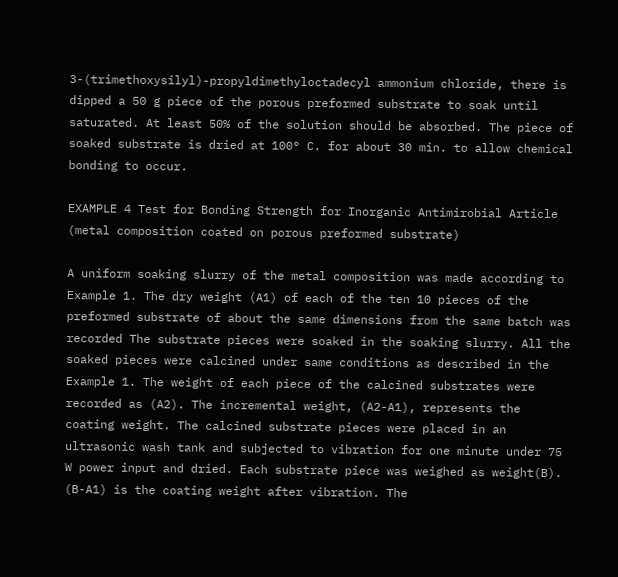3-(trimethoxysilyl)-propyldimethyloctadecyl ammonium chloride, there is dipped a 50 g piece of the porous preformed substrate to soak until saturated. At least 50% of the solution should be absorbed. The piece of soaked substrate is dried at 100° C. for about 30 min. to allow chemical bonding to occur.

EXAMPLE 4 Test for Bonding Strength for Inorganic Antimirobial Article (metal composition coated on porous preformed substrate)

A uniform soaking slurry of the metal composition was made according to Example 1. The dry weight (A1) of each of the ten 10 pieces of the preformed substrate of about the same dimensions from the same batch was recorded The substrate pieces were soaked in the soaking slurry. All the soaked pieces were calcined under same conditions as described in the Example 1. The weight of each piece of the calcined substrates were recorded as (A2). The incremental weight, (A2-A1), represents the coating weight. The calcined substrate pieces were placed in an ultrasonic wash tank and subjected to vibration for one minute under 75 W power input and dried. Each substrate piece was weighed as weight(B). (B-A1) is the coating weight after vibration. The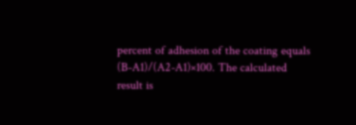percent of adhesion of the coating equals (B-A1)/(A2-A1)×100. The calculated result is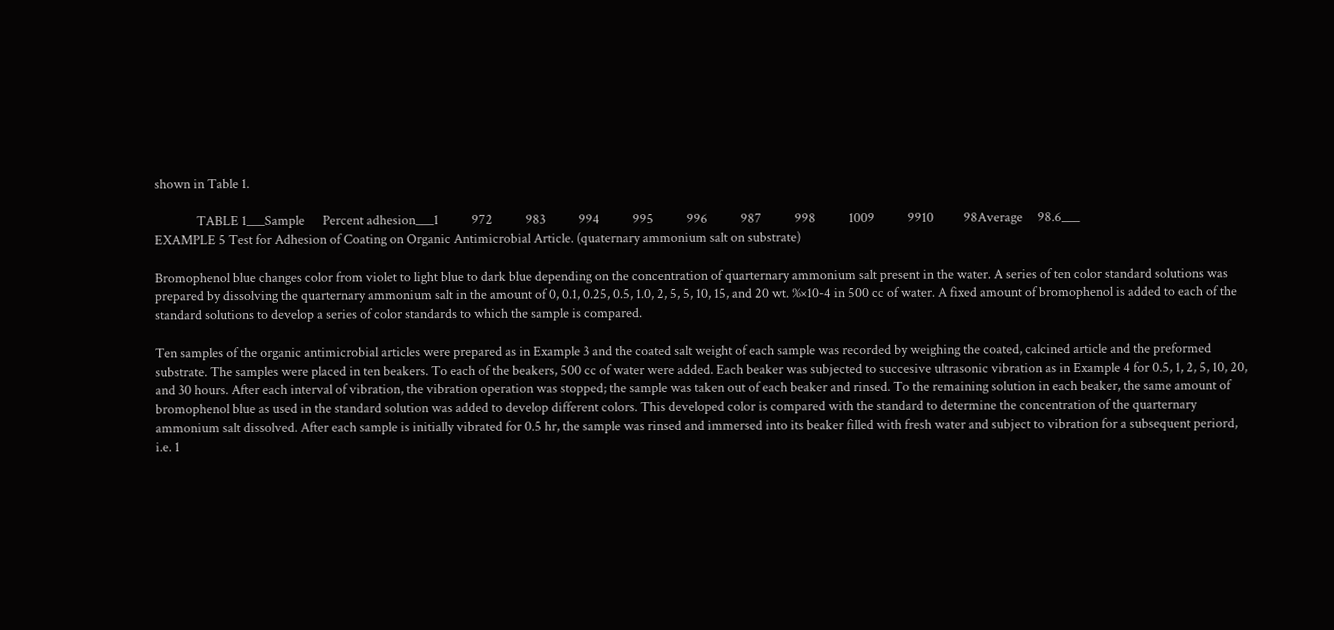shown in Table 1.

              TABLE 1___Sample      Percent adhesion___1           972           983           994           995           996           987           998           1009           9910          98Average     98.6___
EXAMPLE 5 Test for Adhesion of Coating on Organic Antimicrobial Article. (quaternary ammonium salt on substrate)

Bromophenol blue changes color from violet to light blue to dark blue depending on the concentration of quarternary ammonium salt present in the water. A series of ten color standard solutions was prepared by dissolving the quarternary ammonium salt in the amount of 0, 0.1, 0.25, 0.5, 1.0, 2, 5, 5, 10, 15, and 20 wt. %×10-4 in 500 cc of water. A fixed amount of bromophenol is added to each of the standard solutions to develop a series of color standards to which the sample is compared.

Ten samples of the organic antimicrobial articles were prepared as in Example 3 and the coated salt weight of each sample was recorded by weighing the coated, calcined article and the preformed substrate. The samples were placed in ten beakers. To each of the beakers, 500 cc of water were added. Each beaker was subjected to succesive ultrasonic vibration as in Example 4 for 0.5, 1, 2, 5, 10, 20, and 30 hours. After each interval of vibration, the vibration operation was stopped; the sample was taken out of each beaker and rinsed. To the remaining solution in each beaker, the same amount of bromophenol blue as used in the standard solution was added to develop different colors. This developed color is compared with the standard to determine the concentration of the quarternary ammonium salt dissolved. After each sample is initially vibrated for 0.5 hr, the sample was rinsed and immersed into its beaker filled with fresh water and subject to vibration for a subsequent periord, i.e. 1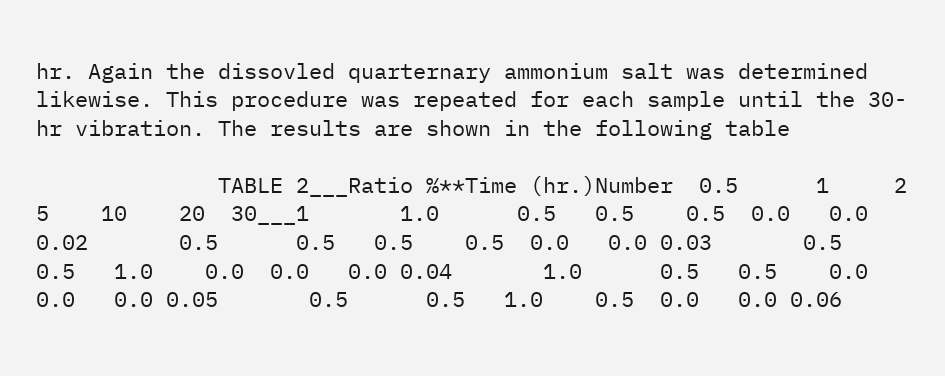hr. Again the dissovled quarternary ammonium salt was determined likewise. This procedure was repeated for each sample until the 30-hr vibration. The results are shown in the following table

              TABLE 2___Ratio %**Time (hr.)Number  0.5      1     2      5    10    20  30___1       1.0      0.5   0.5    0.5  0.0   0.0 0.02       0.5      0.5   0.5    0.5  0.0   0.0 0.03       0.5      0.5   1.0    0.0  0.0   0.0 0.04       1.0      0.5   0.5    0.0  0.0   0.0 0.05       0.5      0.5   1.0    0.5  0.0   0.0 0.06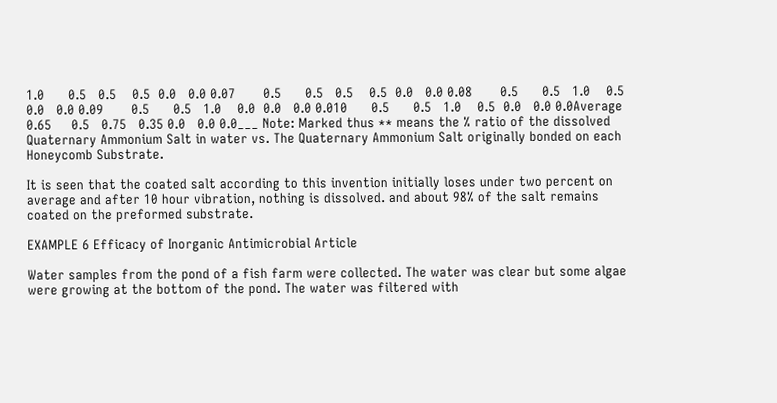1.0      0.5   0.5    0.5  0.0   0.0 0.07       0.5      0.5   0.5    0.5  0.0   0.0 0.08       0.5      0.5   1.0    0.5  0.0   0.0 0.09       0.5      0.5   1.0    0.0  0.0   0.0 0.010      0.5      0.5   1.0    0.5  0.0   0.0 0.0Average 0.65     0.5   0.75   0.35 0.0   0.0 0.0___ Note: Marked thus ** means the % ratio of the dissolved Quaternary Ammonium Salt in water vs. The Quaternary Ammonium Salt originally bonded on each Honeycomb Substrate.

It is seen that the coated salt according to this invention initially loses under two percent on average and after 10 hour vibration, nothing is dissolved. and about 98% of the salt remains coated on the preformed substrate.

EXAMPLE 6 Efficacy of Inorganic Antimicrobial Article

Water samples from the pond of a fish farm were collected. The water was clear but some algae were growing at the bottom of the pond. The water was filtered with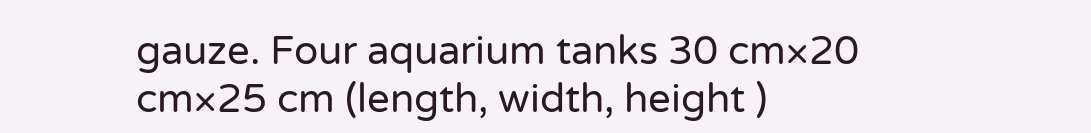gauze. Four aquarium tanks 30 cm×20 cm×25 cm (length, width, height )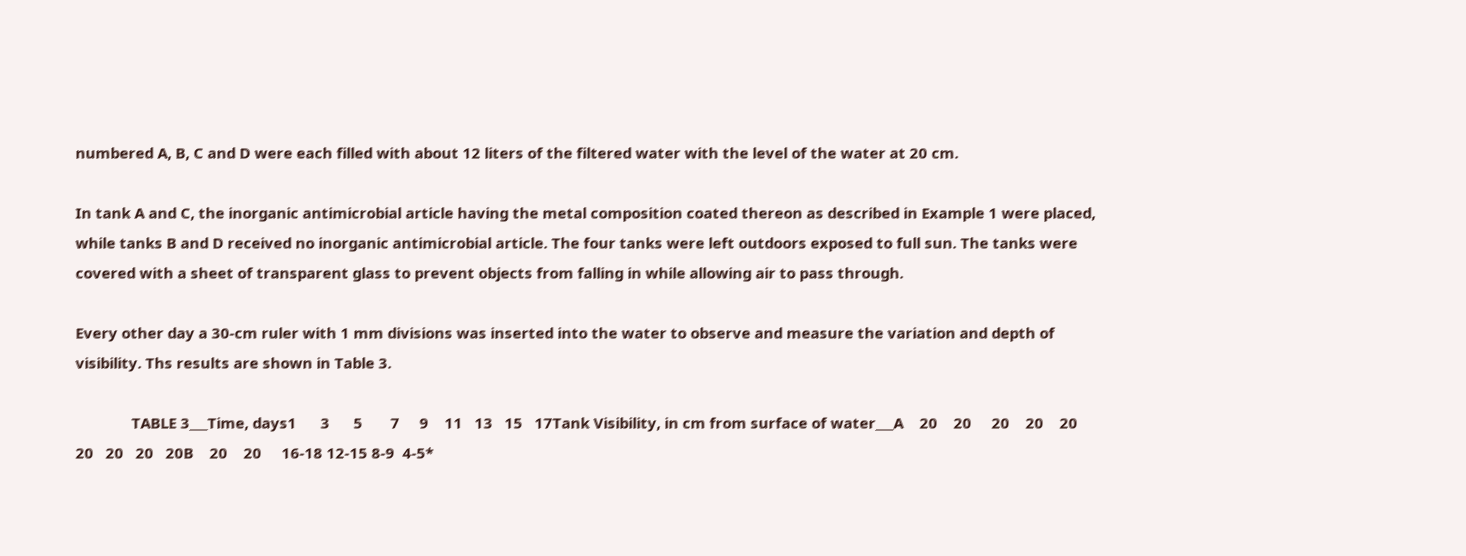numbered A, B, C and D were each filled with about 12 liters of the filtered water with the level of the water at 20 cm.

In tank A and C, the inorganic antimicrobial article having the metal composition coated thereon as described in Example 1 were placed, while tanks B and D received no inorganic antimicrobial article. The four tanks were left outdoors exposed to full sun. The tanks were covered with a sheet of transparent glass to prevent objects from falling in while allowing air to pass through.

Every other day a 30-cm ruler with 1 mm divisions was inserted into the water to observe and measure the variation and depth of visibility. Ths results are shown in Table 3.

              TABLE 3___Time, days1      3      5       7     9    11   13   15   17Tank Visibility, in cm from surface of water___A    20    20     20    20    20   20   20   20   20B    20    20     16-18 12-15 8-9  4-5*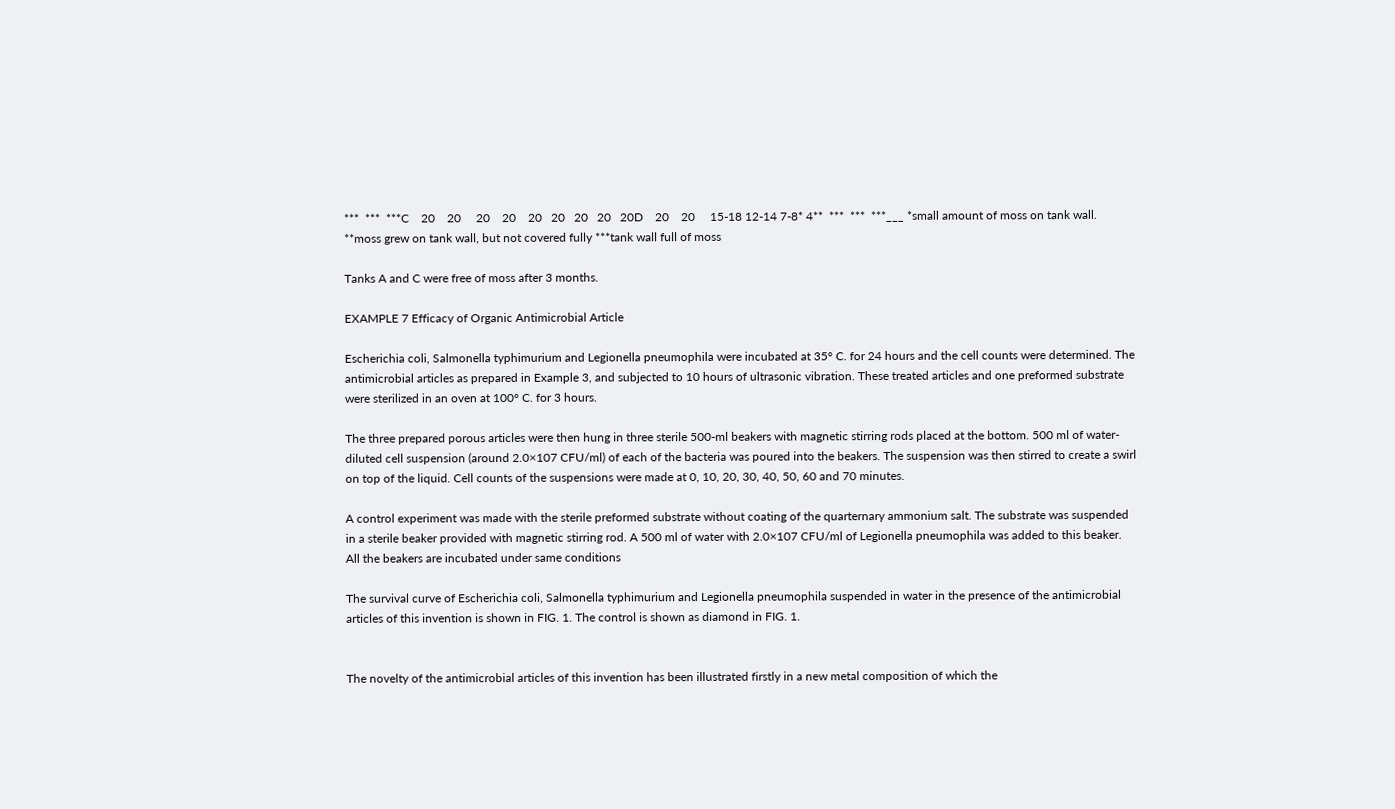***  ***  ***C    20    20     20    20    20   20   20   20   20D    20    20     15-18 12-14 7-8* 4**  ***  ***  ***___ *small amount of moss on tank wall. **moss grew on tank wall, but not covered fully ***tank wall full of moss

Tanks A and C were free of moss after 3 months.

EXAMPLE 7 Efficacy of Organic Antimicrobial Article

Escherichia coli, Salmonella typhimurium and Legionella pneumophila were incubated at 35° C. for 24 hours and the cell counts were determined. The antimicrobial articles as prepared in Example 3, and subjected to 10 hours of ultrasonic vibration. These treated articles and one preformed substrate were sterilized in an oven at 100° C. for 3 hours.

The three prepared porous articles were then hung in three sterile 500-ml beakers with magnetic stirring rods placed at the bottom. 500 ml of water-diluted cell suspension (around 2.0×107 CFU/ml) of each of the bacteria was poured into the beakers. The suspension was then stirred to create a swirl on top of the liquid. Cell counts of the suspensions were made at 0, 10, 20, 30, 40, 50, 60 and 70 minutes.

A control experiment was made with the sterile preformed substrate without coating of the quarternary ammonium salt. The substrate was suspended in a sterile beaker provided with magnetic stirring rod. A 500 ml of water with 2.0×107 CFU/ml of Legionella pneumophila was added to this beaker. All the beakers are incubated under same conditions

The survival curve of Escherichia coli, Salmonella typhimurium and Legionella pneumophila suspended in water in the presence of the antimicrobial articles of this invention is shown in FIG. 1. The control is shown as diamond in FIG. 1.


The novelty of the antimicrobial articles of this invention has been illustrated firstly in a new metal composition of which the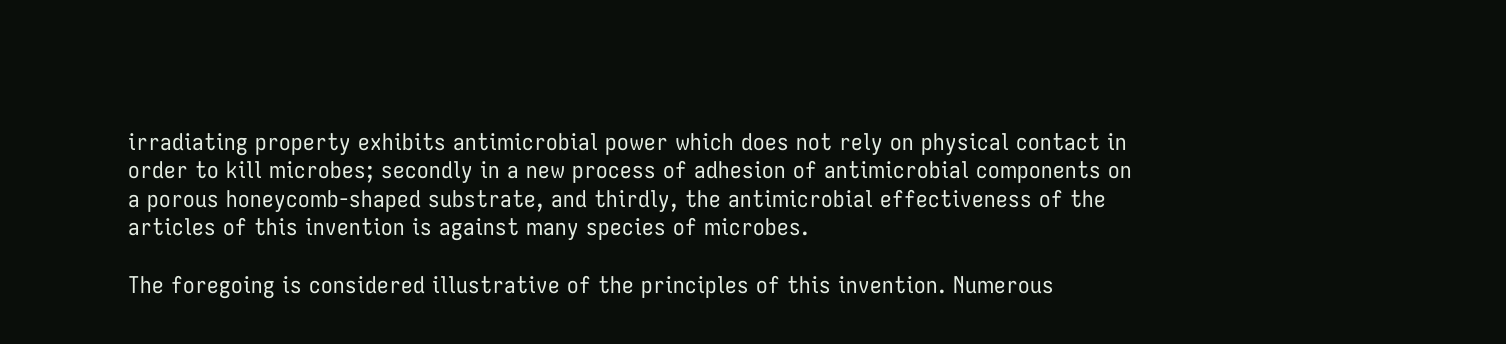irradiating property exhibits antimicrobial power which does not rely on physical contact in order to kill microbes; secondly in a new process of adhesion of antimicrobial components on a porous honeycomb-shaped substrate, and thirdly, the antimicrobial effectiveness of the articles of this invention is against many species of microbes.

The foregoing is considered illustrative of the principles of this invention. Numerous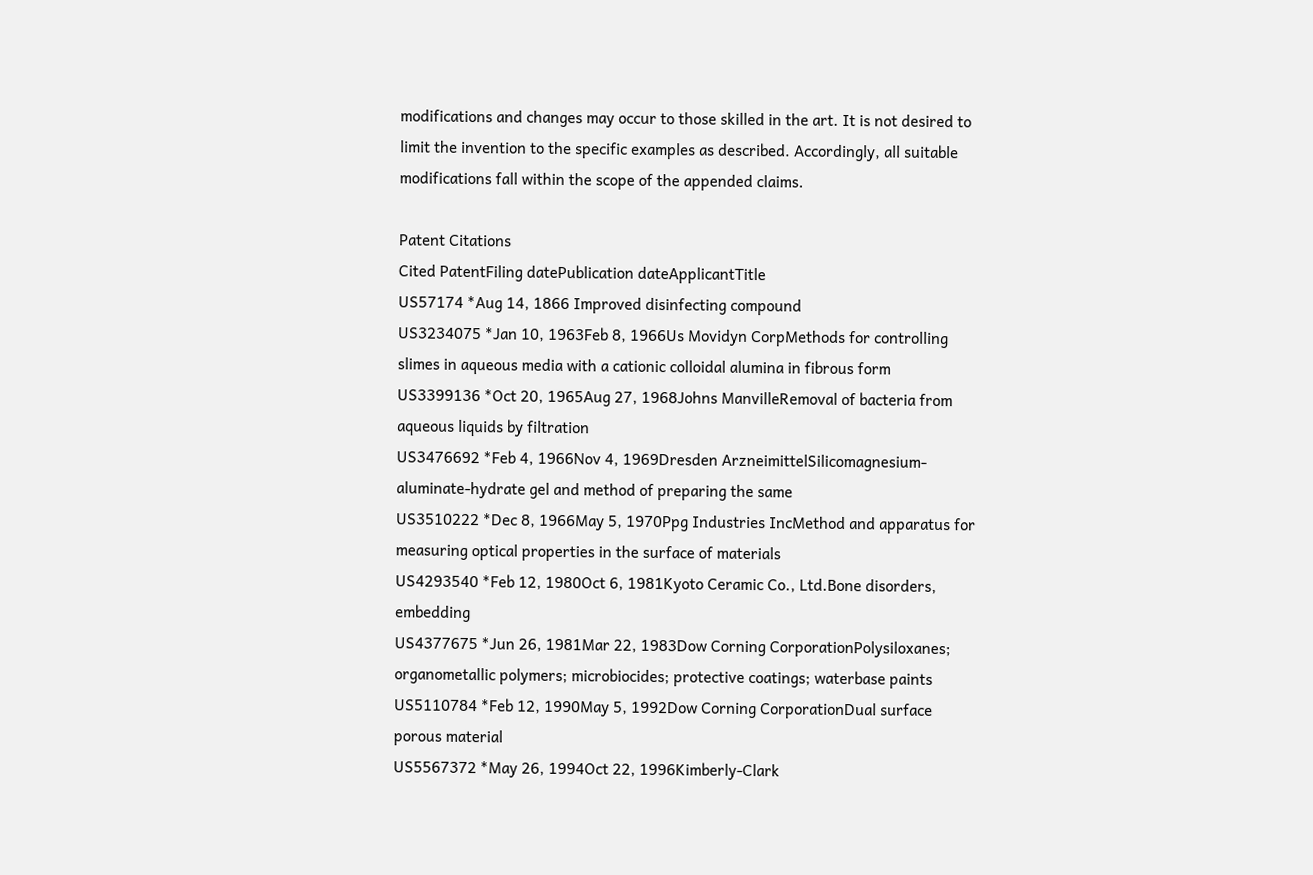modifications and changes may occur to those skilled in the art. It is not desired to limit the invention to the specific examples as described. Accordingly, all suitable modifications fall within the scope of the appended claims.

Patent Citations
Cited PatentFiling datePublication dateApplicantTitle
US57174 *Aug 14, 1866 Improved disinfecting compound
US3234075 *Jan 10, 1963Feb 8, 1966Us Movidyn CorpMethods for controlling slimes in aqueous media with a cationic colloidal alumina in fibrous form
US3399136 *Oct 20, 1965Aug 27, 1968Johns ManvilleRemoval of bacteria from aqueous liquids by filtration
US3476692 *Feb 4, 1966Nov 4, 1969Dresden ArzneimittelSilicomagnesium-aluminate-hydrate gel and method of preparing the same
US3510222 *Dec 8, 1966May 5, 1970Ppg Industries IncMethod and apparatus for measuring optical properties in the surface of materials
US4293540 *Feb 12, 1980Oct 6, 1981Kyoto Ceramic Co., Ltd.Bone disorders, embedding
US4377675 *Jun 26, 1981Mar 22, 1983Dow Corning CorporationPolysiloxanes; organometallic polymers; microbiocides; protective coatings; waterbase paints
US5110784 *Feb 12, 1990May 5, 1992Dow Corning CorporationDual surface porous material
US5567372 *May 26, 1994Oct 22, 1996Kimberly-Clark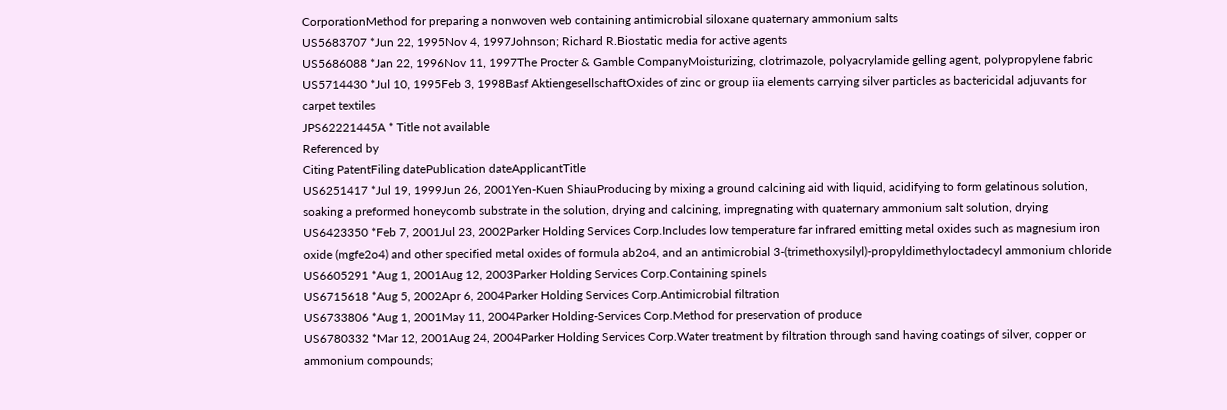CorporationMethod for preparing a nonwoven web containing antimicrobial siloxane quaternary ammonium salts
US5683707 *Jun 22, 1995Nov 4, 1997Johnson; Richard R.Biostatic media for active agents
US5686088 *Jan 22, 1996Nov 11, 1997The Procter & Gamble CompanyMoisturizing, clotrimazole, polyacrylamide gelling agent, polypropylene fabric
US5714430 *Jul 10, 1995Feb 3, 1998Basf AktiengesellschaftOxides of zinc or group iia elements carrying silver particles as bactericidal adjuvants for carpet textiles
JPS62221445A * Title not available
Referenced by
Citing PatentFiling datePublication dateApplicantTitle
US6251417 *Jul 19, 1999Jun 26, 2001Yen-Kuen ShiauProducing by mixing a ground calcining aid with liquid, acidifying to form gelatinous solution, soaking a preformed honeycomb substrate in the solution, drying and calcining, impregnating with quaternary ammonium salt solution, drying
US6423350 *Feb 7, 2001Jul 23, 2002Parker Holding Services Corp.Includes low temperature far infrared emitting metal oxides such as magnesium iron oxide (mgfe2o4) and other specified metal oxides of formula ab2o4, and an antimicrobial 3-(trimethoxysilyl)-propyldimethyloctadecyl ammonium chloride
US6605291 *Aug 1, 2001Aug 12, 2003Parker Holding Services Corp.Containing spinels
US6715618 *Aug 5, 2002Apr 6, 2004Parker Holding Services Corp.Antimicrobial filtration
US6733806 *Aug 1, 2001May 11, 2004Parker Holding-Services Corp.Method for preservation of produce
US6780332 *Mar 12, 2001Aug 24, 2004Parker Holding Services Corp.Water treatment by filtration through sand having coatings of silver, copper or ammonium compounds;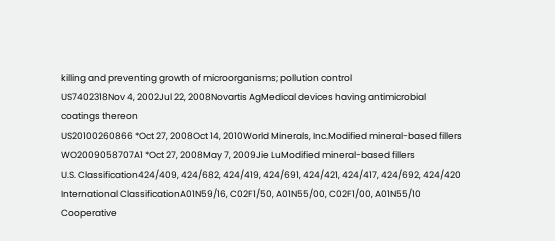killing and preventing growth of microorganisms; pollution control
US7402318Nov 4, 2002Jul 22, 2008Novartis AgMedical devices having antimicrobial coatings thereon
US20100260866 *Oct 27, 2008Oct 14, 2010World Minerals, Inc.Modified mineral-based fillers
WO2009058707A1 *Oct 27, 2008May 7, 2009Jie LuModified mineral-based fillers
U.S. Classification424/409, 424/682, 424/419, 424/691, 424/421, 424/417, 424/692, 424/420
International ClassificationA01N59/16, C02F1/50, A01N55/00, C02F1/00, A01N55/10
Cooperative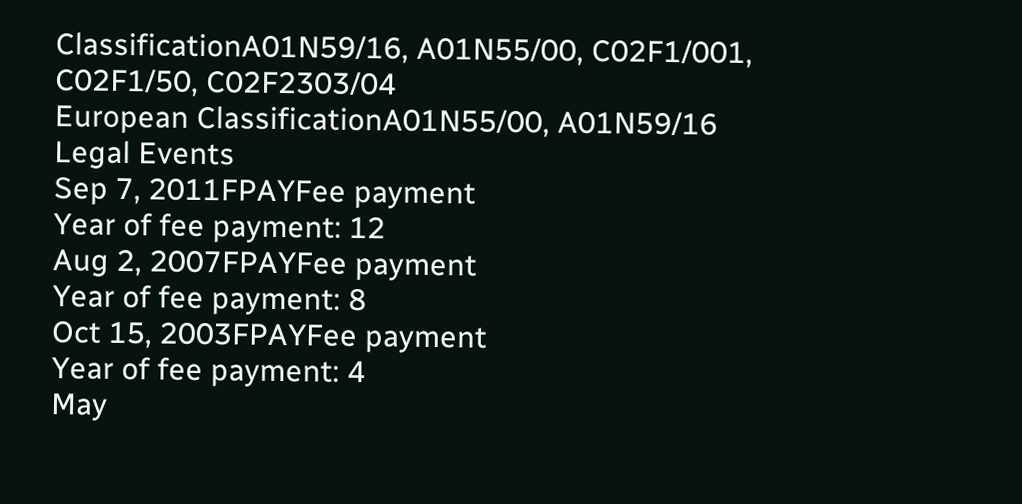ClassificationA01N59/16, A01N55/00, C02F1/001, C02F1/50, C02F2303/04
European ClassificationA01N55/00, A01N59/16
Legal Events
Sep 7, 2011FPAYFee payment
Year of fee payment: 12
Aug 2, 2007FPAYFee payment
Year of fee payment: 8
Oct 15, 2003FPAYFee payment
Year of fee payment: 4
May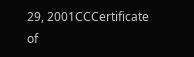29, 2001CCCertificate of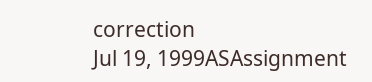correction
Jul 19, 1999ASAssignment